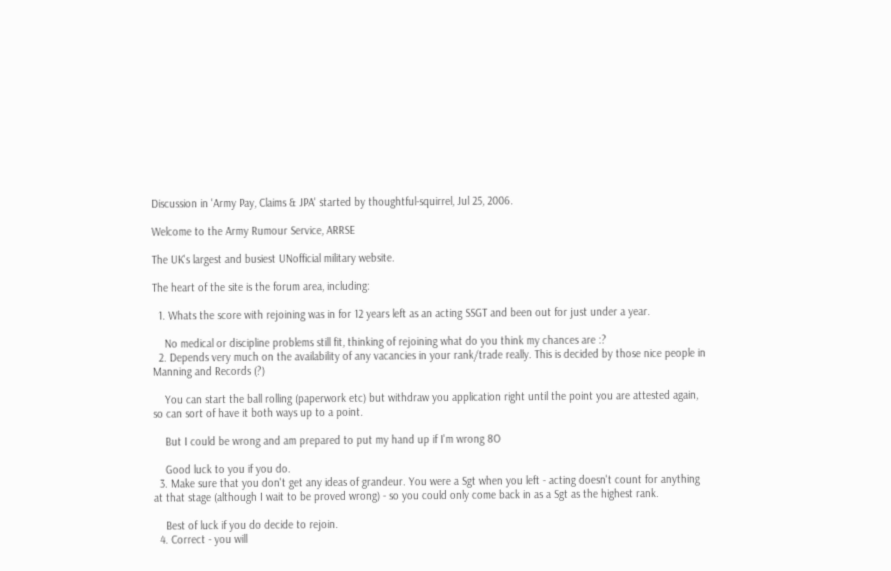Discussion in 'Army Pay, Claims & JPA' started by thoughtful-squirrel, Jul 25, 2006.

Welcome to the Army Rumour Service, ARRSE

The UK's largest and busiest UNofficial military website.

The heart of the site is the forum area, including:

  1. Whats the score with rejoining was in for 12 years left as an acting SSGT and been out for just under a year.

    No medical or discipline problems still fit, thinking of rejoining what do you think my chances are :?
  2. Depends very much on the availability of any vacancies in your rank/trade really. This is decided by those nice people in Manning and Records (?)

    You can start the ball rolling (paperwork etc) but withdraw you application right until the point you are attested again, so can sort of have it both ways up to a point.

    But I could be wrong and am prepared to put my hand up if I'm wrong 8O

    Good luck to you if you do.
  3. Make sure that you don't get any ideas of grandeur. You were a Sgt when you left - acting doesn't count for anything at that stage (although I wait to be proved wrong) - so you could only come back in as a Sgt as the highest rank.

    Best of luck if you do decide to rejoin.
  4. Correct - you will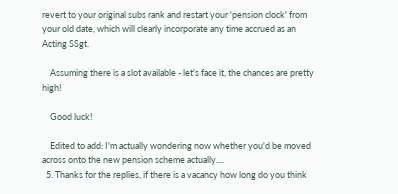revert to your original subs rank and restart your 'pension clock' from your old date, which will clearly incorporate any time accrued as an Acting SSgt.

    Assuming there is a slot available - let's face it, the chances are pretty high!

    Good luck!

    Edited to add: I'm actually wondering now whether you'd be moved across onto the new pension scheme actually....
  5. Thanks for the replies, if there is a vacancy how long do you think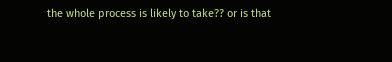the whole process is likely to take?? or is that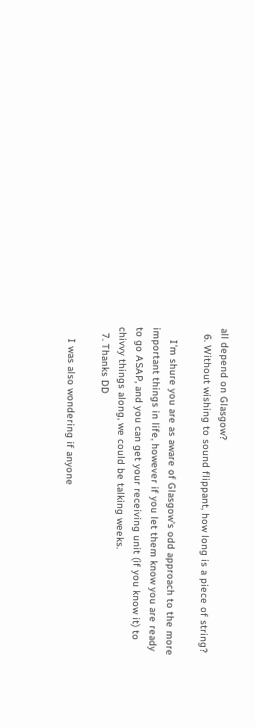all depend on Glasgow?
  6. Without wishing to sound flippant, how long is a piece of string?

    I'm shure you are as aware of Glasgow's odd approach to the more important things in life, however if you let them know you are ready to go ASAP, and you can get your receiving unit (if you know it) to chivvy things along, we could be talking weeks.
  7. Thanks DD

    I was also wondering if anyone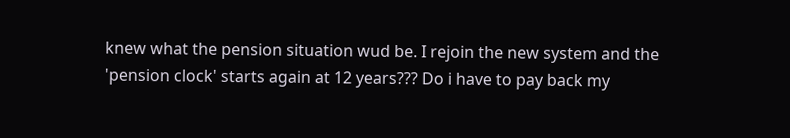knew what the pension situation wud be. I rejoin the new system and the 'pension clock' starts again at 12 years??? Do i have to pay back my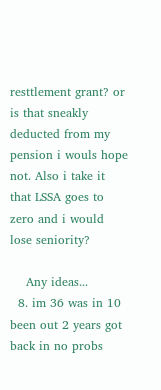resttlement grant? or is that sneakly deducted from my pension i wouls hope not. Also i take it that LSSA goes to zero and i would lose seniority?

    Any ideas...
  8. im 36 was in 10 been out 2 years got back in no probs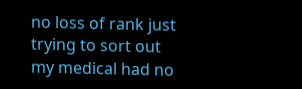no loss of rank just trying to sort out my medical had no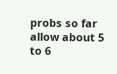probs so far allow about 5 to 6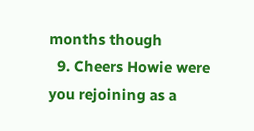months though
  9. Cheers Howie were you rejoining as a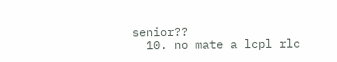senior??
  10. no mate a lcpl rlc